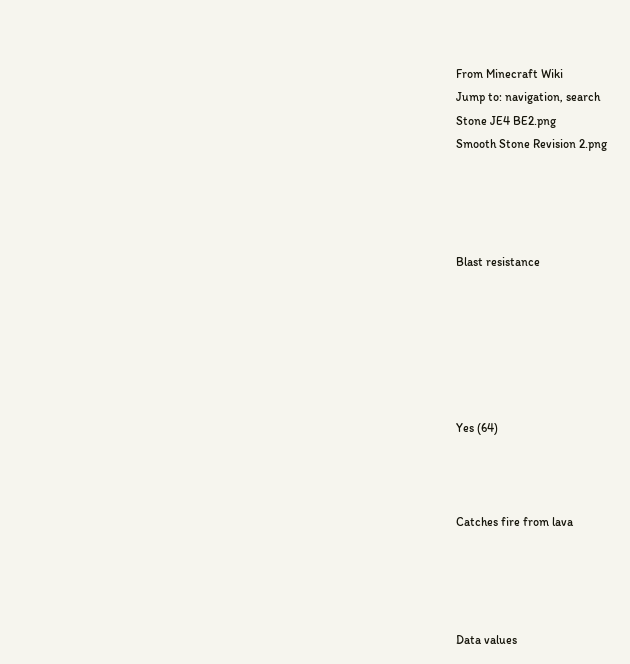From Minecraft Wiki
Jump to: navigation, search
Stone JE4 BE2.png
Smooth Stone Revision 2.png




Blast resistance






Yes (64)



Catches fire from lava




Data values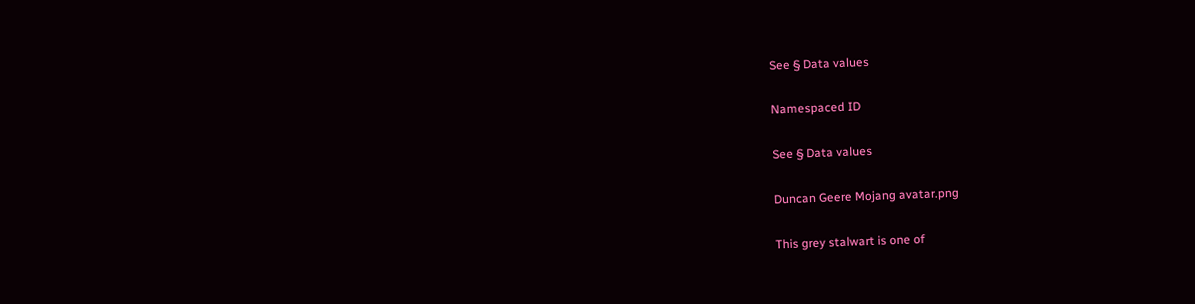See § Data values

Namespaced ID

See § Data values

Duncan Geere Mojang avatar.png

This grey stalwart is one of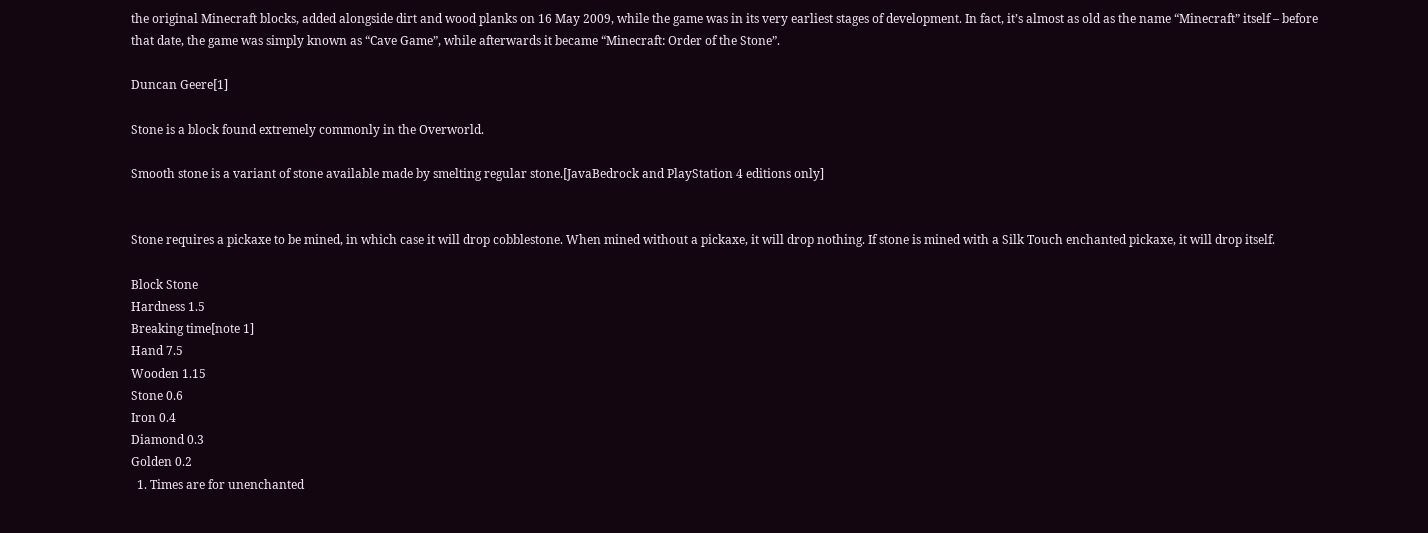the original Minecraft blocks, added alongside dirt and wood planks on 16 May 2009, while the game was in its very earliest stages of development. In fact, it’s almost as old as the name “Minecraft” itself – before that date, the game was simply known as “Cave Game”, while afterwards it became “Minecraft: Order of the Stone”.

Duncan Geere[1]

Stone is a block found extremely commonly in the Overworld.

Smooth stone is a variant of stone available made by smelting regular stone.[JavaBedrock and PlayStation 4 editions only]


Stone requires a pickaxe to be mined, in which case it will drop cobblestone. When mined without a pickaxe, it will drop nothing. If stone is mined with a Silk Touch enchanted pickaxe, it will drop itself.

Block Stone
Hardness 1.5
Breaking time[note 1]
Hand 7.5
Wooden 1.15
Stone 0.6
Iron 0.4
Diamond 0.3
Golden 0.2
  1. Times are for unenchanted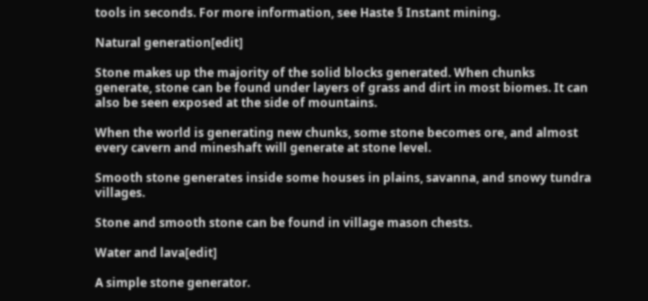tools in seconds. For more information, see Haste § Instant mining.

Natural generation[edit]

Stone makes up the majority of the solid blocks generated. When chunks generate, stone can be found under layers of grass and dirt in most biomes. It can also be seen exposed at the side of mountains.

When the world is generating new chunks, some stone becomes ore, and almost every cavern and mineshaft will generate at stone level.

Smooth stone generates inside some houses in plains, savanna, and snowy tundra villages.

Stone and smooth stone can be found in village mason chests.

Water and lava[edit]

A simple stone generator.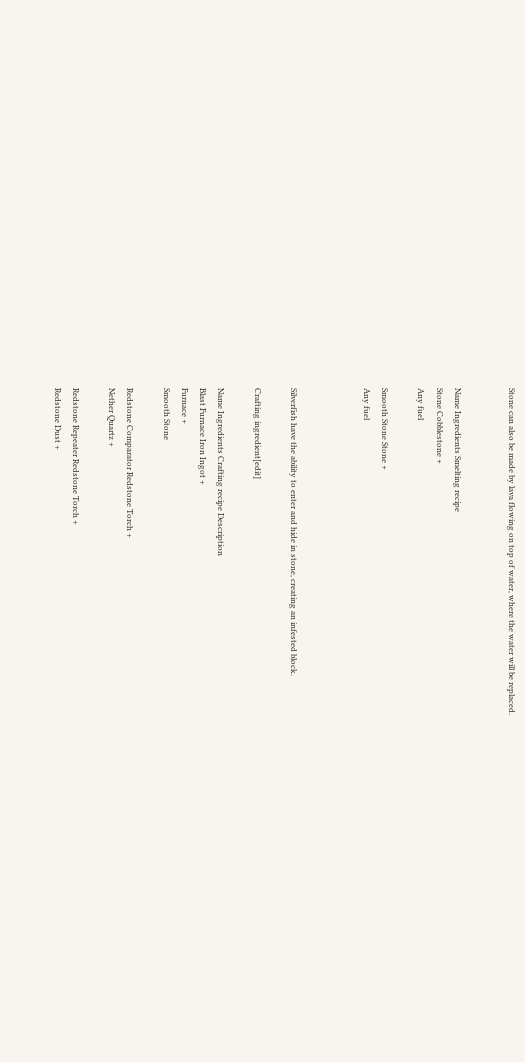Stone can also be made by lava flowing on top of water, where the water will be replaced.


Name Ingredients Smelting recipe
Stone Cobblestone +
Any fuel

Smooth Stone Stone +
Any fuel



Silverfish have the ability to enter and hide in stone, creating an infested block.

Crafting ingredient[edit]

Name Ingredients Crafting recipe Description
Blast Furnace Iron Ingot +
Furnace +
Smooth Stone

Redstone Comparator Redstone Torch +
Nether Quartz +

Redstone Repeater Redstone Torch +
Redstone Dust +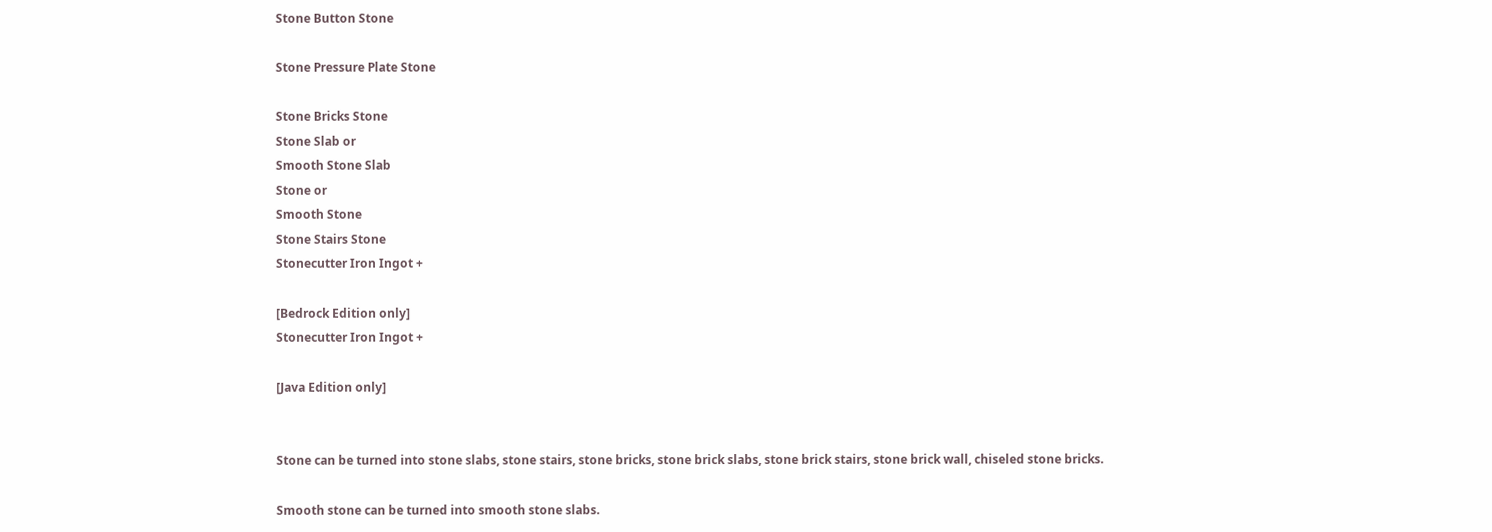Stone Button Stone

Stone Pressure Plate Stone

Stone Bricks Stone
Stone Slab or
Smooth Stone Slab
Stone or
Smooth Stone
Stone Stairs Stone
Stonecutter Iron Ingot +

[Bedrock Edition only]
Stonecutter Iron Ingot +

[Java Edition only]


Stone can be turned into stone slabs, stone stairs, stone bricks, stone brick slabs, stone brick stairs, stone brick wall, chiseled stone bricks.

Smooth stone can be turned into smooth stone slabs.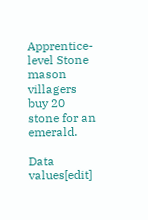Apprentice-level Stone mason villagers buy 20 stone for an emerald.

Data values[edit]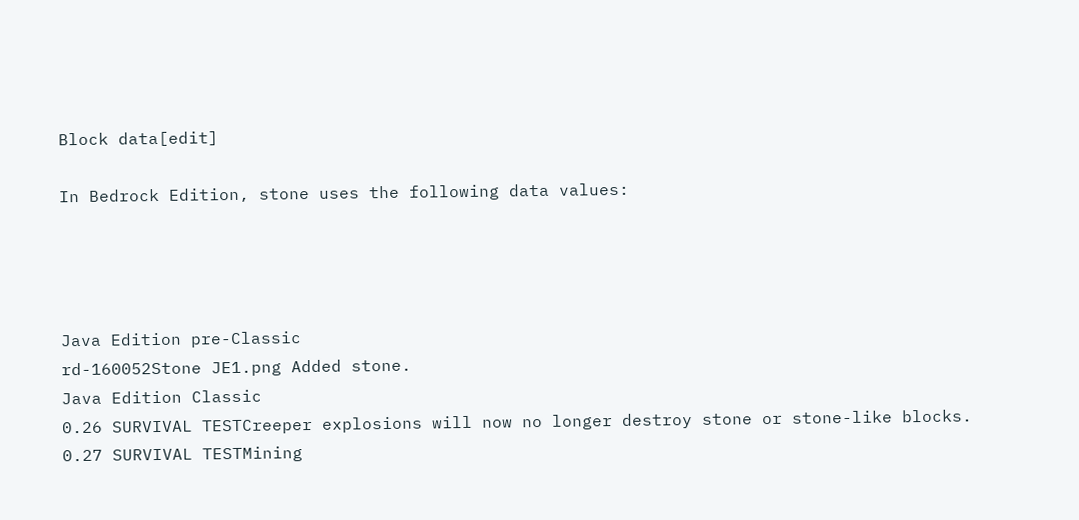Block data[edit]

In Bedrock Edition, stone uses the following data values:




Java Edition pre-Classic
rd-160052Stone JE1.png Added stone.
Java Edition Classic
0.26 SURVIVAL TESTCreeper explosions will now no longer destroy stone or stone-like blocks.
0.27 SURVIVAL TESTMining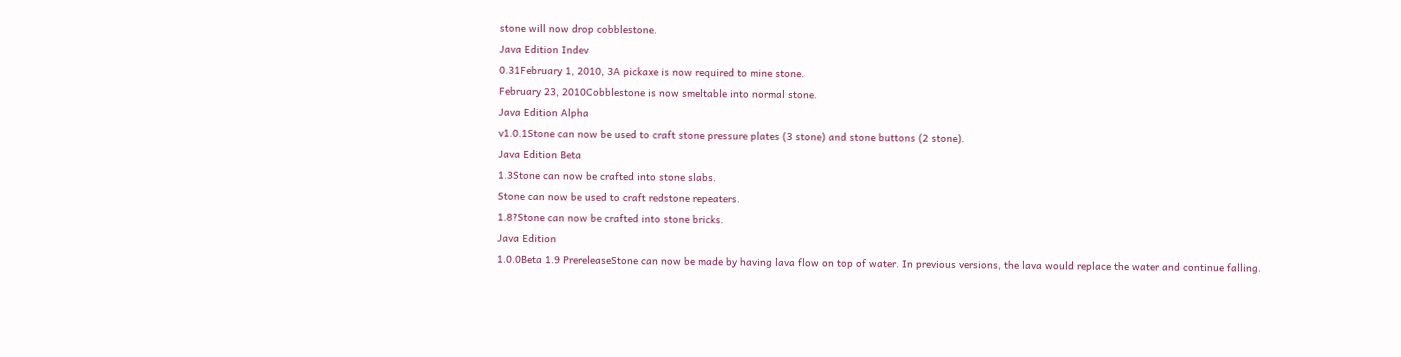stone will now drop cobblestone.
Java Edition Indev
0.31February 1, 2010, 3A pickaxe is now required to mine stone.
February 23, 2010Cobblestone is now smeltable into normal stone.
Java Edition Alpha
v1.0.1Stone can now be used to craft stone pressure plates (3 stone) and stone buttons (2 stone).
Java Edition Beta
1.3Stone can now be crafted into stone slabs.
Stone can now be used to craft redstone repeaters.
1.8?Stone can now be crafted into stone bricks.
Java Edition
1.0.0Beta 1.9 PrereleaseStone can now be made by having lava flow on top of water. In previous versions, the lava would replace the water and continue falling.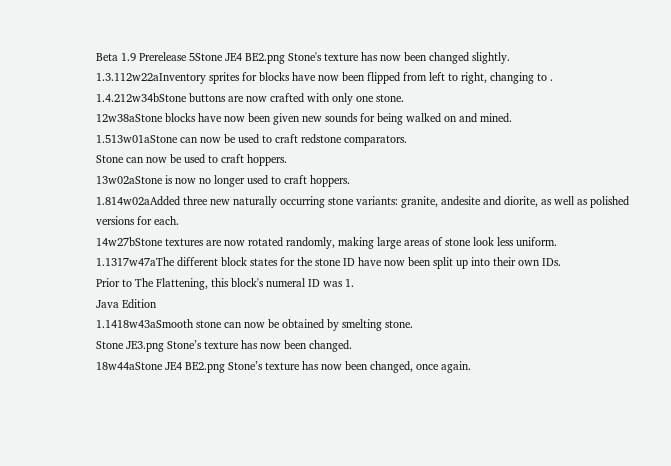Beta 1.9 Prerelease 5Stone JE4 BE2.png Stone's texture has now been changed slightly.
1.3.112w22aInventory sprites for blocks have now been flipped from left to right, changing to .
1.4.212w34bStone buttons are now crafted with only one stone.
12w38aStone blocks have now been given new sounds for being walked on and mined.
1.513w01aStone can now be used to craft redstone comparators.
Stone can now be used to craft hoppers.
13w02aStone is now no longer used to craft hoppers.
1.814w02aAdded three new naturally occurring stone variants: granite, andesite and diorite, as well as polished versions for each.
14w27bStone textures are now rotated randomly, making large areas of stone look less uniform.
1.1317w47aThe different block states for the stone ID have now been split up into their own IDs.
Prior to The Flattening, this block's numeral ID was 1.
Java Edition
1.1418w43aSmooth stone can now be obtained by smelting stone.
Stone JE3.png Stone’s texture has now been changed.
18w44aStone JE4 BE2.png Stone’s texture has now been changed, once again.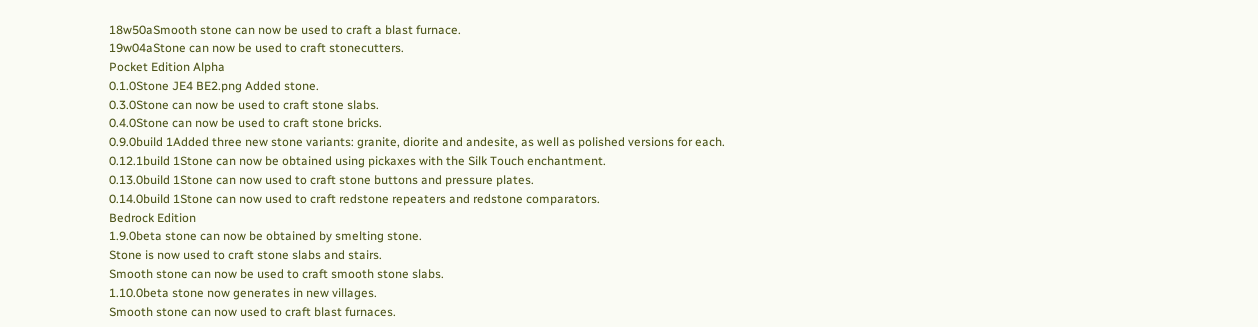18w50aSmooth stone can now be used to craft a blast furnace.
19w04aStone can now be used to craft stonecutters.
Pocket Edition Alpha
0.1.0Stone JE4 BE2.png Added stone.
0.3.0Stone can now be used to craft stone slabs.
0.4.0Stone can now be used to craft stone bricks.
0.9.0build 1Added three new stone variants: granite, diorite and andesite, as well as polished versions for each.
0.12.1build 1Stone can now be obtained using pickaxes with the Silk Touch enchantment.
0.13.0build 1Stone can now used to craft stone buttons and pressure plates.
0.14.0build 1Stone can now used to craft redstone repeaters and redstone comparators.
Bedrock Edition
1.9.0beta stone can now be obtained by smelting stone.
Stone is now used to craft stone slabs and stairs.
Smooth stone can now be used to craft smooth stone slabs.
1.10.0beta stone now generates in new villages.
Smooth stone can now used to craft blast furnaces.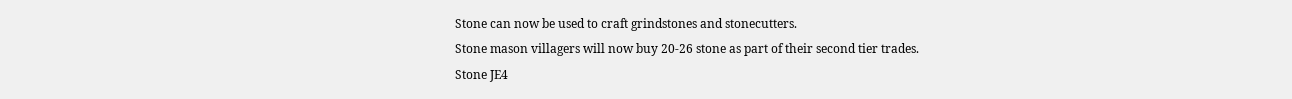Stone can now be used to craft grindstones and stonecutters.
Stone mason villagers will now buy 20-26 stone as part of their second tier trades.
Stone JE4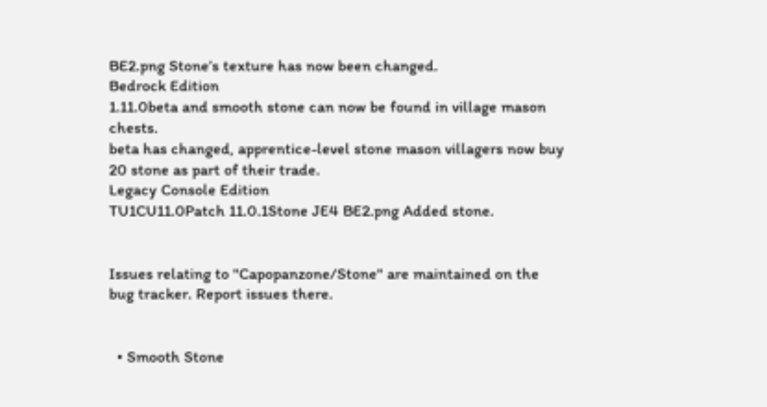BE2.png Stone’s texture has now been changed.
Bedrock Edition
1.11.0beta and smooth stone can now be found in village mason chests.
beta has changed, apprentice-level stone mason villagers now buy 20 stone as part of their trade.
Legacy Console Edition
TU1CU11.0Patch 11.0.1Stone JE4 BE2.png Added stone.


Issues relating to "Capopanzone/Stone" are maintained on the bug tracker. Report issues there.


  • Smooth Stone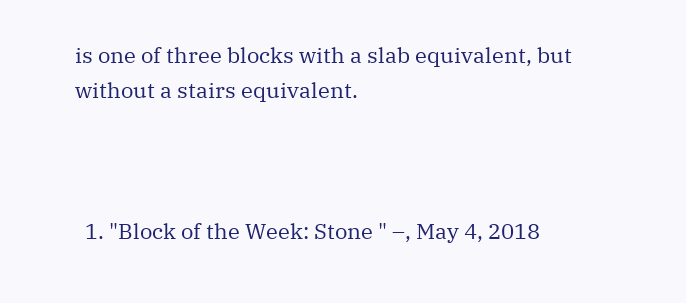is one of three blocks with a slab equivalent, but without a stairs equivalent.



  1. "Block of the Week: Stone " –, May 4, 2018